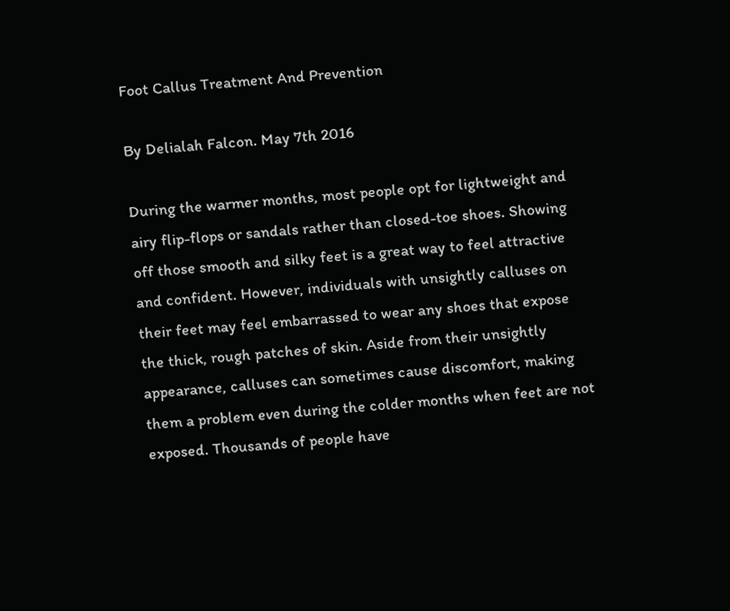Foot Callus Treatment And Prevention

By Delialah Falcon. May 7th 2016

During the warmer months, most people opt for lightweight and airy flip-flops or sandals rather than closed-toe shoes. Showing off those smooth and silky feet is a great way to feel attractive and confident. However, individuals with unsightly calluses on their feet may feel embarrassed to wear any shoes that expose the thick, rough patches of skin. Aside from their unsightly appearance, calluses can sometimes cause discomfort, making them a problem even during the colder months when feet are not exposed. Thousands of people have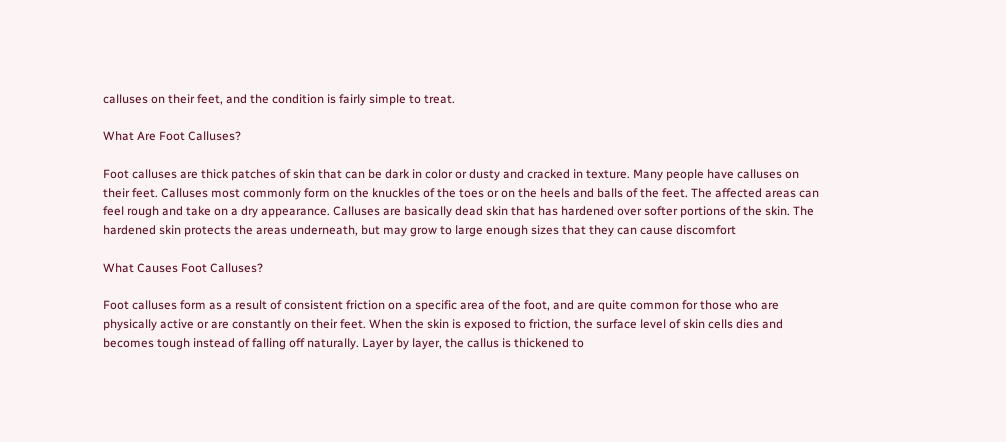calluses on their feet, and the condition is fairly simple to treat.

What Are Foot Calluses?

Foot calluses are thick patches of skin that can be dark in color or dusty and cracked in texture. Many people have calluses on their feet. Calluses most commonly form on the knuckles of the toes or on the heels and balls of the feet. The affected areas can feel rough and take on a dry appearance. Calluses are basically dead skin that has hardened over softer portions of the skin. The hardened skin protects the areas underneath, but may grow to large enough sizes that they can cause discomfort

What Causes Foot Calluses?

Foot calluses form as a result of consistent friction on a specific area of the foot, and are quite common for those who are physically active or are constantly on their feet. When the skin is exposed to friction, the surface level of skin cells dies and becomes tough instead of falling off naturally. Layer by layer, the callus is thickened to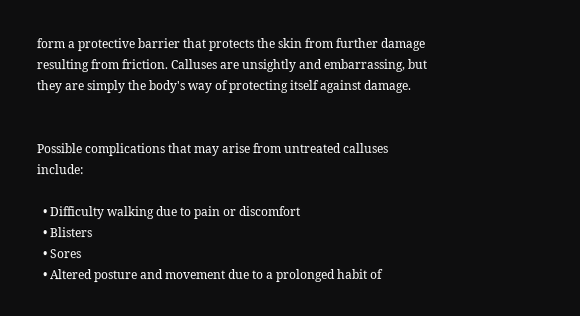form a protective barrier that protects the skin from further damage resulting from friction. Calluses are unsightly and embarrassing, but they are simply the body's way of protecting itself against damage.


Possible complications that may arise from untreated calluses include:

  • Difficulty walking due to pain or discomfort
  • Blisters
  • Sores
  • Altered posture and movement due to a prolonged habit of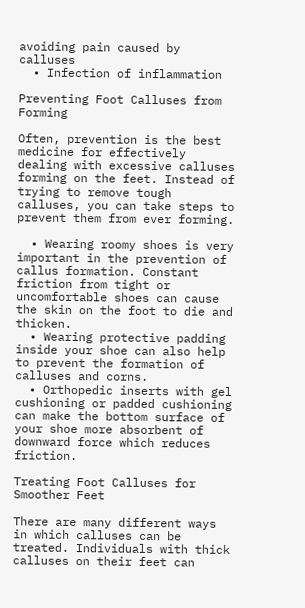avoiding pain caused by calluses
  • Infection of inflammation

Preventing Foot Calluses from Forming

Often, prevention is the best medicine for effectively dealing with excessive calluses forming on the feet. Instead of trying to remove tough calluses, you can take steps to prevent them from ever forming.

  • Wearing roomy shoes is very important in the prevention of callus formation. Constant friction from tight or uncomfortable shoes can cause the skin on the foot to die and thicken.
  • Wearing protective padding inside your shoe can also help to prevent the formation of calluses and corns.
  • Orthopedic inserts with gel cushioning or padded cushioning can make the bottom surface of your shoe more absorbent of downward force which reduces friction.

Treating Foot Calluses for Smoother Feet

There are many different ways in which calluses can be treated. Individuals with thick calluses on their feet can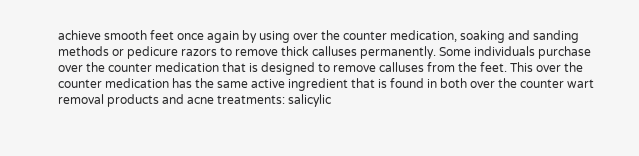achieve smooth feet once again by using over the counter medication, soaking and sanding methods or pedicure razors to remove thick calluses permanently. Some individuals purchase over the counter medication that is designed to remove calluses from the feet. This over the counter medication has the same active ingredient that is found in both over the counter wart removal products and acne treatments: salicylic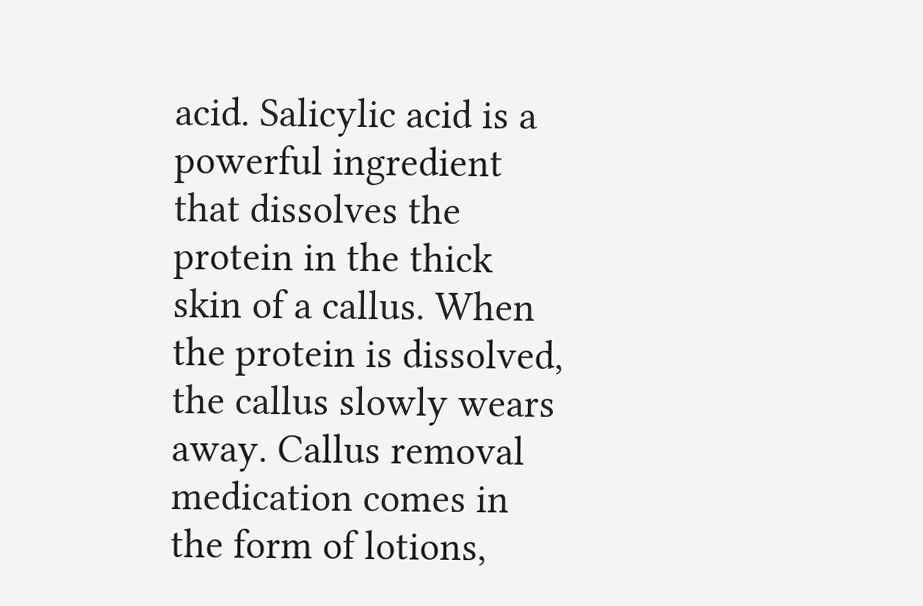acid. Salicylic acid is a powerful ingredient that dissolves the protein in the thick skin of a callus. When the protein is dissolved, the callus slowly wears away. Callus removal medication comes in the form of lotions,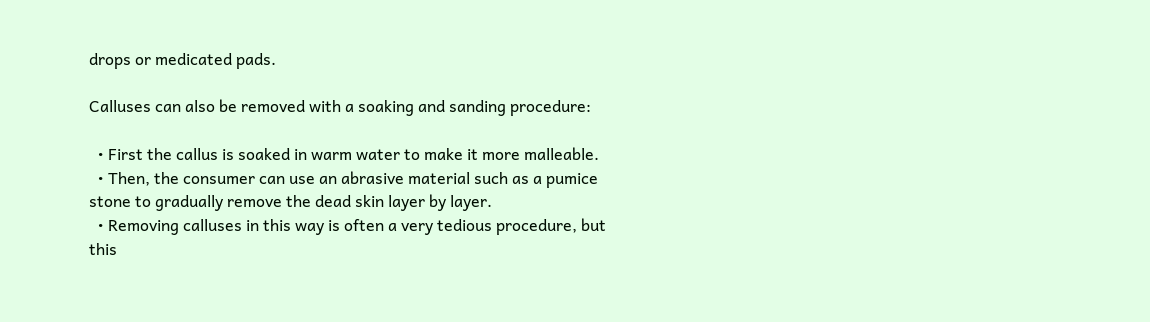drops or medicated pads.

Calluses can also be removed with a soaking and sanding procedure:

  • First the callus is soaked in warm water to make it more malleable.
  • Then, the consumer can use an abrasive material such as a pumice stone to gradually remove the dead skin layer by layer.
  • Removing calluses in this way is often a very tedious procedure, but this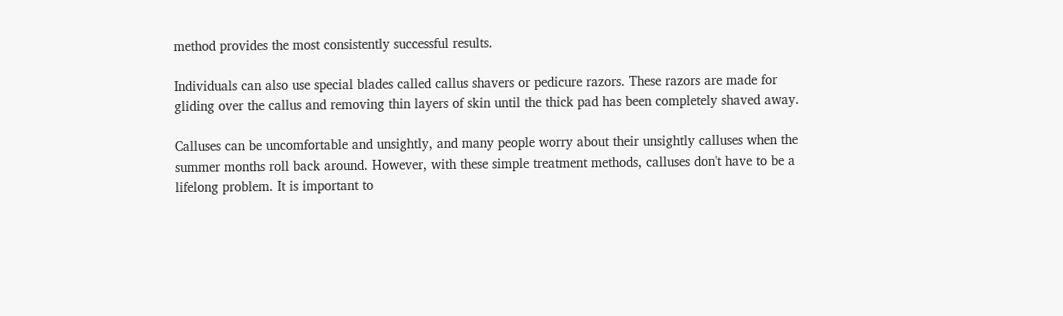method provides the most consistently successful results.

Individuals can also use special blades called callus shavers or pedicure razors. These razors are made for gliding over the callus and removing thin layers of skin until the thick pad has been completely shaved away.

Calluses can be uncomfortable and unsightly, and many people worry about their unsightly calluses when the summer months roll back around. However, with these simple treatment methods, calluses don't have to be a lifelong problem. It is important to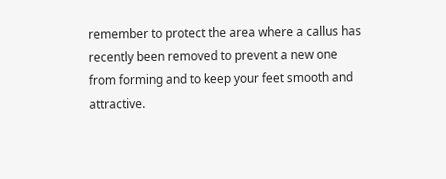remember to protect the area where a callus has recently been removed to prevent a new one from forming and to keep your feet smooth and attractive.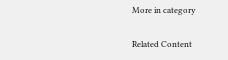More in category

Related Content